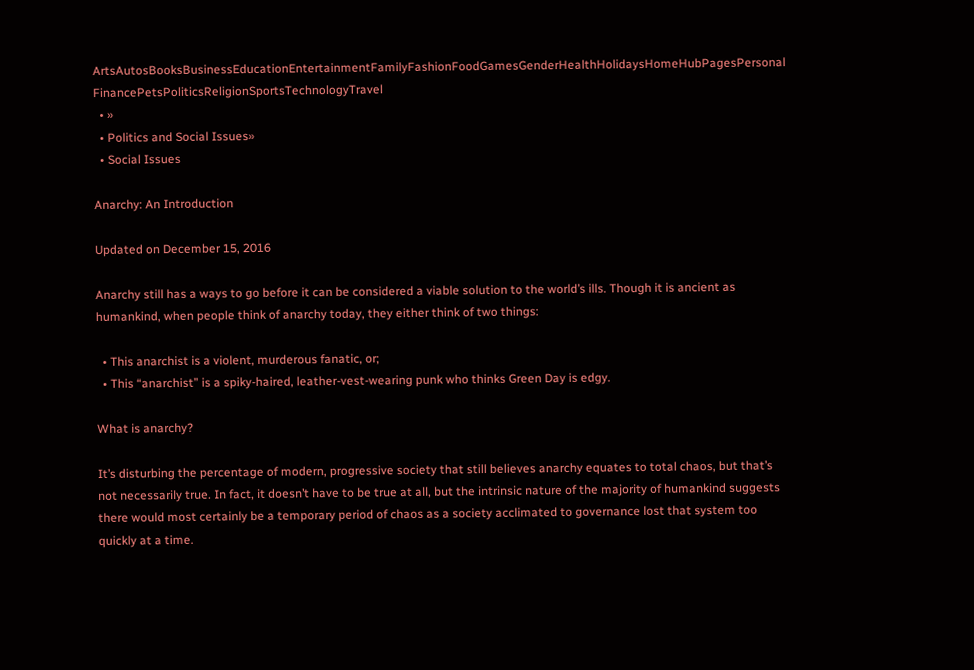ArtsAutosBooksBusinessEducationEntertainmentFamilyFashionFoodGamesGenderHealthHolidaysHomeHubPagesPersonal FinancePetsPoliticsReligionSportsTechnologyTravel
  • »
  • Politics and Social Issues»
  • Social Issues

Anarchy: An Introduction

Updated on December 15, 2016

Anarchy still has a ways to go before it can be considered a viable solution to the world’s ills. Though it is ancient as humankind, when people think of anarchy today, they either think of two things:

  • This anarchist is a violent, murderous fanatic, or;
  • This “anarchist” is a spiky-haired, leather-vest-wearing punk who thinks Green Day is edgy.

What is anarchy?

It’s disturbing the percentage of modern, progressive society that still believes anarchy equates to total chaos, but that’s not necessarily true. In fact, it doesn’t have to be true at all, but the intrinsic nature of the majority of humankind suggests there would most certainly be a temporary period of chaos as a society acclimated to governance lost that system too quickly at a time.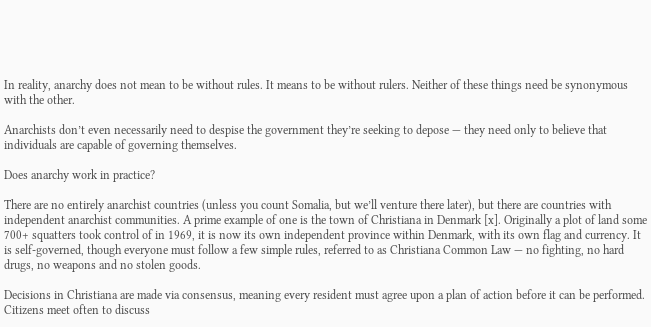In reality, anarchy does not mean to be without rules. It means to be without rulers. Neither of these things need be synonymous with the other.

Anarchists don’t even necessarily need to despise the government they’re seeking to depose — they need only to believe that individuals are capable of governing themselves.

Does anarchy work in practice?

There are no entirely anarchist countries (unless you count Somalia, but we’ll venture there later), but there are countries with independent anarchist communities. A prime example of one is the town of Christiana in Denmark [x]. Originally a plot of land some 700+ squatters took control of in 1969, it is now its own independent province within Denmark, with its own flag and currency. It is self-governed, though everyone must follow a few simple rules, referred to as Christiana Common Law — no fighting, no hard drugs, no weapons and no stolen goods.

Decisions in Christiana are made via consensus, meaning every resident must agree upon a plan of action before it can be performed. Citizens meet often to discuss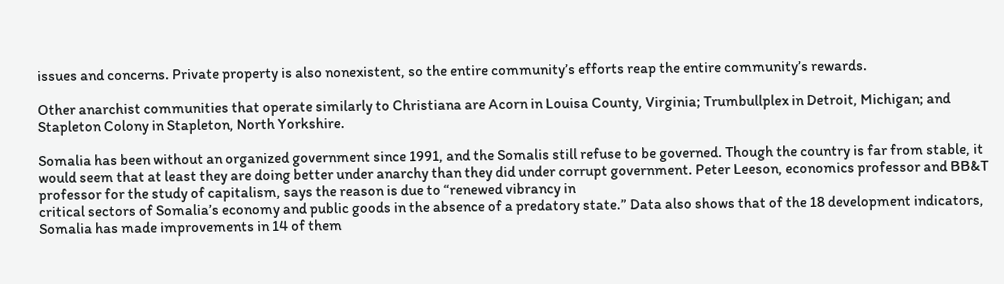issues and concerns. Private property is also nonexistent, so the entire community’s efforts reap the entire community’s rewards.

Other anarchist communities that operate similarly to Christiana are Acorn in Louisa County, Virginia; Trumbullplex in Detroit, Michigan; and Stapleton Colony in Stapleton, North Yorkshire.

Somalia has been without an organized government since 1991, and the Somalis still refuse to be governed. Though the country is far from stable, it would seem that at least they are doing better under anarchy than they did under corrupt government. Peter Leeson, economics professor and BB&T professor for the study of capitalism, says the reason is due to “renewed vibrancy in
critical sectors of Somalia’s economy and public goods in the absence of a predatory state.” Data also shows that of the 18 development indicators, Somalia has made improvements in 14 of them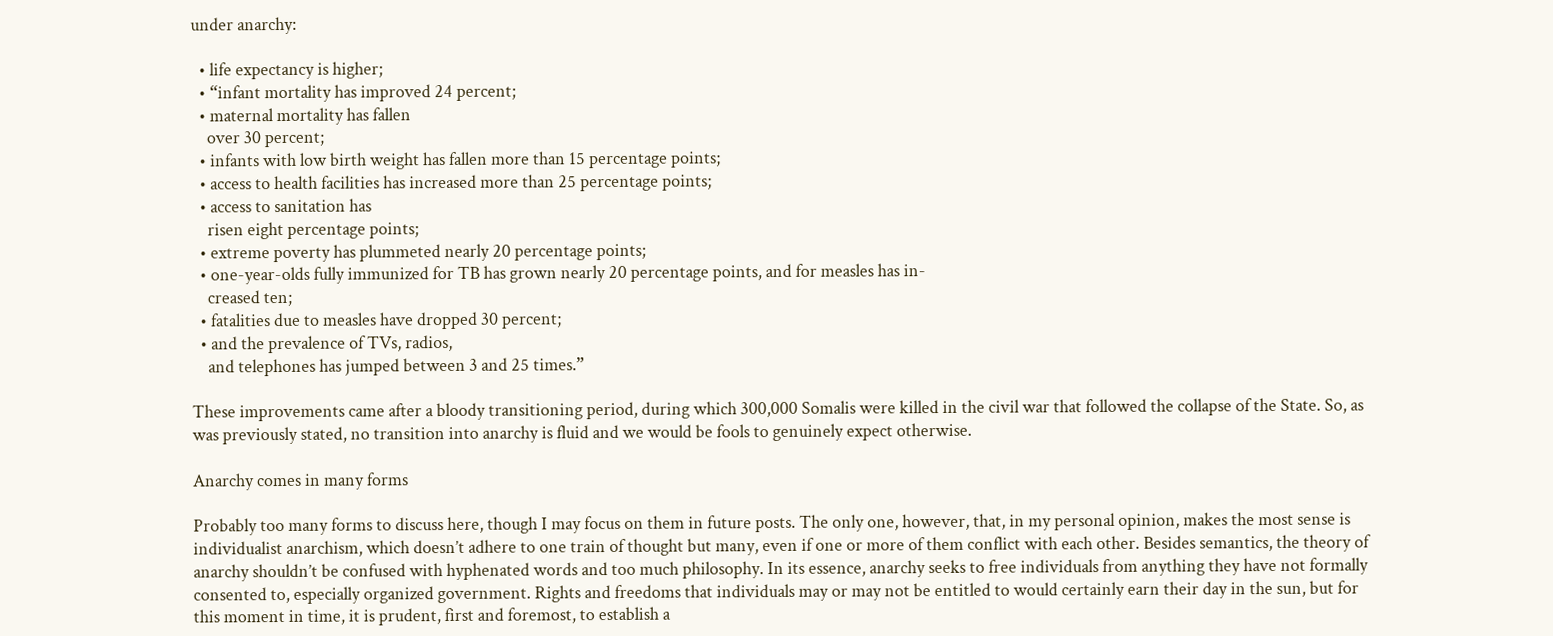under anarchy:

  • life expectancy is higher;
  • “infant mortality has improved 24 percent;
  • maternal mortality has fallen
    over 30 percent;
  • infants with low birth weight has fallen more than 15 percentage points;
  • access to health facilities has increased more than 25 percentage points;
  • access to sanitation has
    risen eight percentage points;
  • extreme poverty has plummeted nearly 20 percentage points;
  • one-year-olds fully immunized for TB has grown nearly 20 percentage points, and for measles has in-
    creased ten;
  • fatalities due to measles have dropped 30 percent;
  • and the prevalence of TVs, radios,
    and telephones has jumped between 3 and 25 times.”

These improvements came after a bloody transitioning period, during which 300,000 Somalis were killed in the civil war that followed the collapse of the State. So, as was previously stated, no transition into anarchy is fluid and we would be fools to genuinely expect otherwise.

Anarchy comes in many forms

Probably too many forms to discuss here, though I may focus on them in future posts. The only one, however, that, in my personal opinion, makes the most sense is individualist anarchism, which doesn’t adhere to one train of thought but many, even if one or more of them conflict with each other. Besides semantics, the theory of anarchy shouldn’t be confused with hyphenated words and too much philosophy. In its essence, anarchy seeks to free individuals from anything they have not formally consented to, especially organized government. Rights and freedoms that individuals may or may not be entitled to would certainly earn their day in the sun, but for this moment in time, it is prudent, first and foremost, to establish a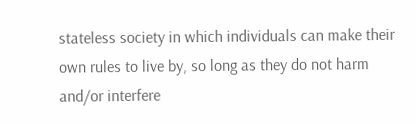stateless society in which individuals can make their own rules to live by, so long as they do not harm and/or interfere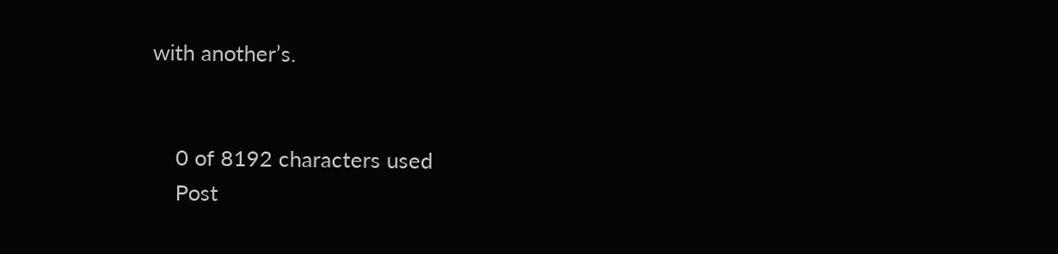with another’s.


    0 of 8192 characters used
    Post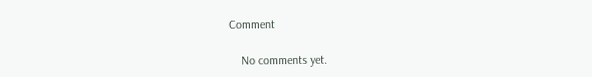Comment

    No comments yet.